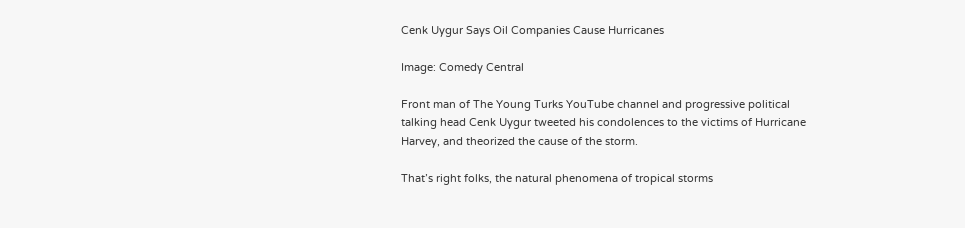Cenk Uygur Says Oil Companies Cause Hurricanes

Image: Comedy Central

Front man of The Young Turks YouTube channel and progressive political talking head Cenk Uygur tweeted his condolences to the victims of Hurricane Harvey, and theorized the cause of the storm.

That’s right folks, the natural phenomena of tropical storms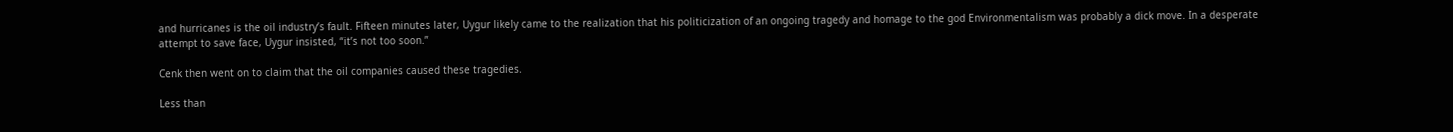and hurricanes is the oil industry’s fault. Fifteen minutes later, Uygur likely came to the realization that his politicization of an ongoing tragedy and homage to the god Environmentalism was probably a dick move. In a desperate attempt to save face, Uygur insisted, “it’s not too soon.”

Cenk then went on to claim that the oil companies caused these tragedies.

Less than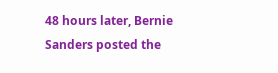48 hours later, Bernie Sanders posted the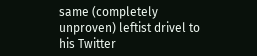same (completely unproven) leftist drivel to his Twitter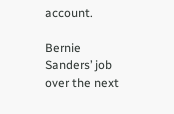account.

Bernie Sanders’ job over the next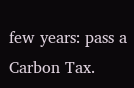few years: pass a Carbon Tax.